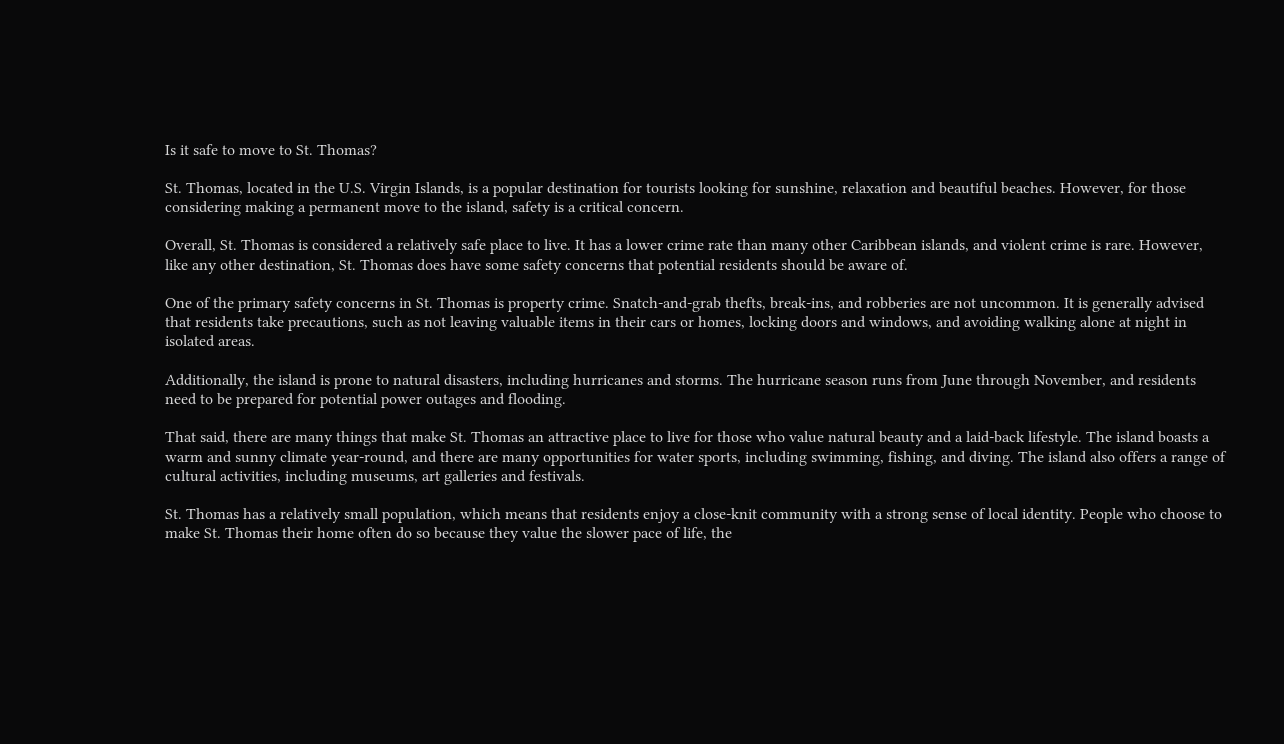Is it safe to move to St. Thomas?

St. Thomas, located in the U.S. Virgin Islands, is a popular destination for tourists looking for sunshine, relaxation and beautiful beaches. However, for those considering making a permanent move to the island, safety is a critical concern.

Overall, St. Thomas is considered a relatively safe place to live. It has a lower crime rate than many other Caribbean islands, and violent crime is rare. However, like any other destination, St. Thomas does have some safety concerns that potential residents should be aware of.

One of the primary safety concerns in St. Thomas is property crime. Snatch-and-grab thefts, break-ins, and robberies are not uncommon. It is generally advised that residents take precautions, such as not leaving valuable items in their cars or homes, locking doors and windows, and avoiding walking alone at night in isolated areas.

Additionally, the island is prone to natural disasters, including hurricanes and storms. The hurricane season runs from June through November, and residents need to be prepared for potential power outages and flooding.

That said, there are many things that make St. Thomas an attractive place to live for those who value natural beauty and a laid-back lifestyle. The island boasts a warm and sunny climate year-round, and there are many opportunities for water sports, including swimming, fishing, and diving. The island also offers a range of cultural activities, including museums, art galleries and festivals.

St. Thomas has a relatively small population, which means that residents enjoy a close-knit community with a strong sense of local identity. People who choose to make St. Thomas their home often do so because they value the slower pace of life, the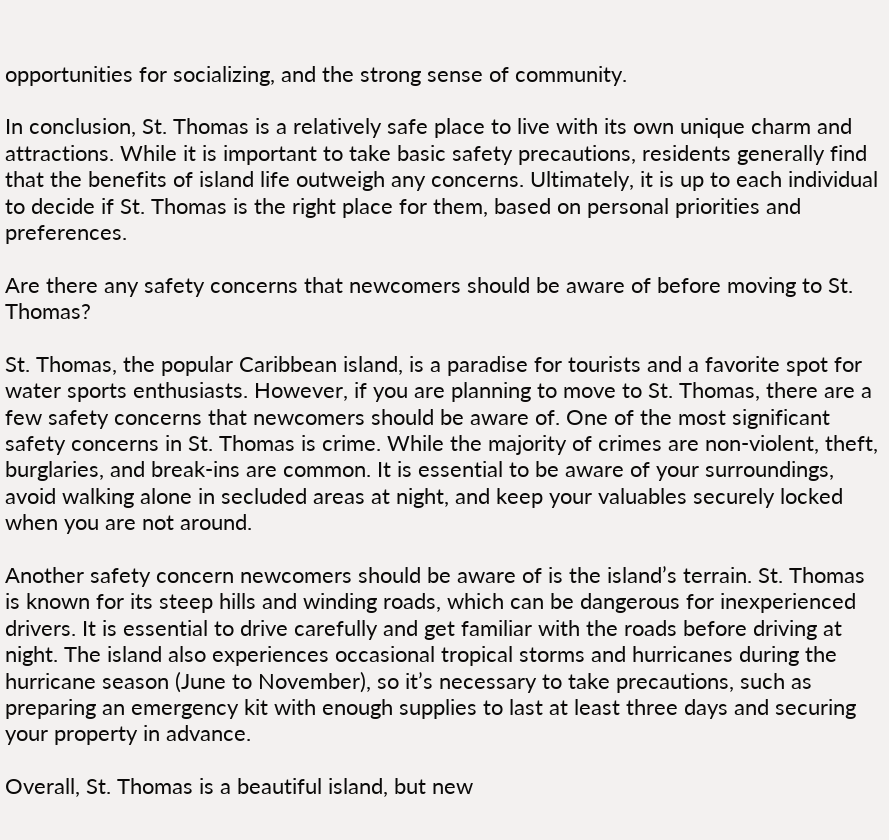opportunities for socializing, and the strong sense of community.

In conclusion, St. Thomas is a relatively safe place to live with its own unique charm and attractions. While it is important to take basic safety precautions, residents generally find that the benefits of island life outweigh any concerns. Ultimately, it is up to each individual to decide if St. Thomas is the right place for them, based on personal priorities and preferences.

Are there any safety concerns that newcomers should be aware of before moving to St. Thomas?

St. Thomas, the popular Caribbean island, is a paradise for tourists and a favorite spot for water sports enthusiasts. However, if you are planning to move to St. Thomas, there are a few safety concerns that newcomers should be aware of. One of the most significant safety concerns in St. Thomas is crime. While the majority of crimes are non-violent, theft, burglaries, and break-ins are common. It is essential to be aware of your surroundings, avoid walking alone in secluded areas at night, and keep your valuables securely locked when you are not around.

Another safety concern newcomers should be aware of is the island’s terrain. St. Thomas is known for its steep hills and winding roads, which can be dangerous for inexperienced drivers. It is essential to drive carefully and get familiar with the roads before driving at night. The island also experiences occasional tropical storms and hurricanes during the hurricane season (June to November), so it’s necessary to take precautions, such as preparing an emergency kit with enough supplies to last at least three days and securing your property in advance.

Overall, St. Thomas is a beautiful island, but new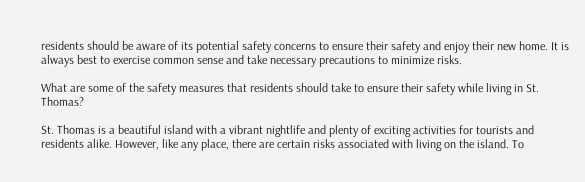residents should be aware of its potential safety concerns to ensure their safety and enjoy their new home. It is always best to exercise common sense and take necessary precautions to minimize risks.

What are some of the safety measures that residents should take to ensure their safety while living in St. Thomas?

St. Thomas is a beautiful island with a vibrant nightlife and plenty of exciting activities for tourists and residents alike. However, like any place, there are certain risks associated with living on the island. To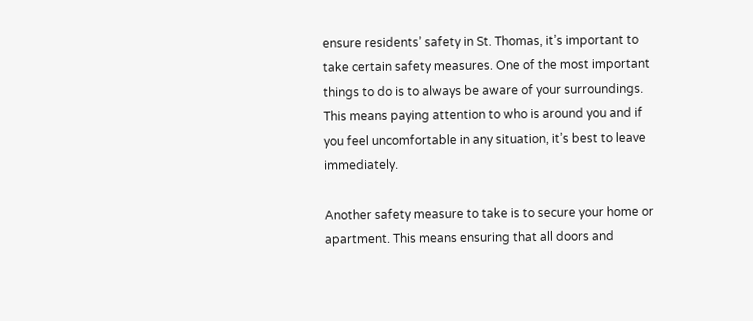ensure residents’ safety in St. Thomas, it’s important to take certain safety measures. One of the most important things to do is to always be aware of your surroundings. This means paying attention to who is around you and if you feel uncomfortable in any situation, it’s best to leave immediately.

Another safety measure to take is to secure your home or apartment. This means ensuring that all doors and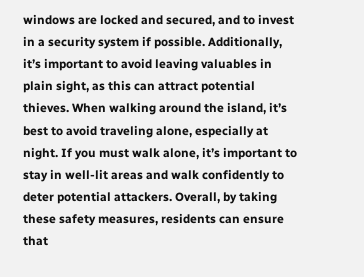windows are locked and secured, and to invest in a security system if possible. Additionally, it’s important to avoid leaving valuables in plain sight, as this can attract potential thieves. When walking around the island, it’s best to avoid traveling alone, especially at night. If you must walk alone, it’s important to stay in well-lit areas and walk confidently to deter potential attackers. Overall, by taking these safety measures, residents can ensure that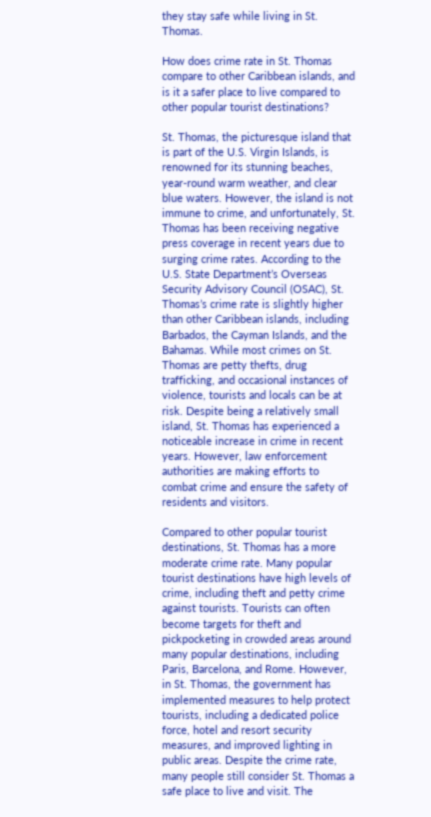they stay safe while living in St. Thomas.

How does crime rate in St. Thomas compare to other Caribbean islands, and is it a safer place to live compared to other popular tourist destinations?

St. Thomas, the picturesque island that is part of the U.S. Virgin Islands, is renowned for its stunning beaches, year-round warm weather, and clear blue waters. However, the island is not immune to crime, and unfortunately, St. Thomas has been receiving negative press coverage in recent years due to surging crime rates. According to the U.S. State Department’s Overseas Security Advisory Council (OSAC), St. Thomas’s crime rate is slightly higher than other Caribbean islands, including Barbados, the Cayman Islands, and the Bahamas. While most crimes on St. Thomas are petty thefts, drug trafficking, and occasional instances of violence, tourists and locals can be at risk. Despite being a relatively small island, St. Thomas has experienced a noticeable increase in crime in recent years. However, law enforcement authorities are making efforts to combat crime and ensure the safety of residents and visitors.

Compared to other popular tourist destinations, St. Thomas has a more moderate crime rate. Many popular tourist destinations have high levels of crime, including theft and petty crime against tourists. Tourists can often become targets for theft and pickpocketing in crowded areas around many popular destinations, including Paris, Barcelona, and Rome. However, in St. Thomas, the government has implemented measures to help protect tourists, including a dedicated police force, hotel and resort security measures, and improved lighting in public areas. Despite the crime rate, many people still consider St. Thomas a safe place to live and visit. The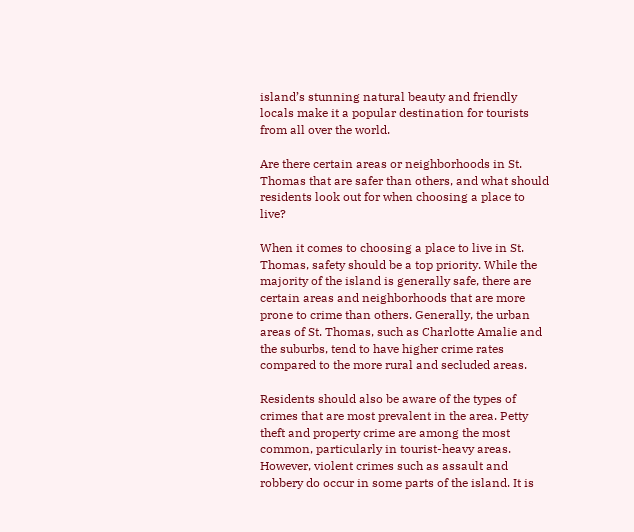island’s stunning natural beauty and friendly locals make it a popular destination for tourists from all over the world.

Are there certain areas or neighborhoods in St. Thomas that are safer than others, and what should residents look out for when choosing a place to live?

When it comes to choosing a place to live in St. Thomas, safety should be a top priority. While the majority of the island is generally safe, there are certain areas and neighborhoods that are more prone to crime than others. Generally, the urban areas of St. Thomas, such as Charlotte Amalie and the suburbs, tend to have higher crime rates compared to the more rural and secluded areas.

Residents should also be aware of the types of crimes that are most prevalent in the area. Petty theft and property crime are among the most common, particularly in tourist-heavy areas. However, violent crimes such as assault and robbery do occur in some parts of the island. It is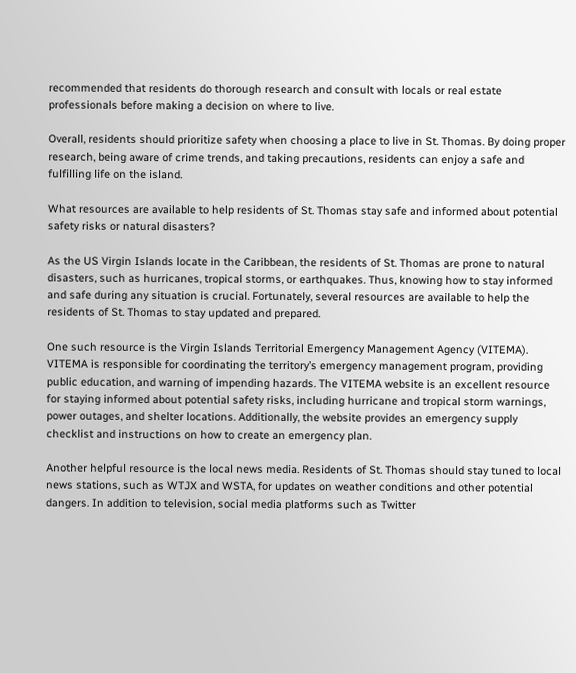recommended that residents do thorough research and consult with locals or real estate professionals before making a decision on where to live.

Overall, residents should prioritize safety when choosing a place to live in St. Thomas. By doing proper research, being aware of crime trends, and taking precautions, residents can enjoy a safe and fulfilling life on the island.

What resources are available to help residents of St. Thomas stay safe and informed about potential safety risks or natural disasters?

As the US Virgin Islands locate in the Caribbean, the residents of St. Thomas are prone to natural disasters, such as hurricanes, tropical storms, or earthquakes. Thus, knowing how to stay informed and safe during any situation is crucial. Fortunately, several resources are available to help the residents of St. Thomas to stay updated and prepared.

One such resource is the Virgin Islands Territorial Emergency Management Agency (VITEMA). VITEMA is responsible for coordinating the territory’s emergency management program, providing public education, and warning of impending hazards. The VITEMA website is an excellent resource for staying informed about potential safety risks, including hurricane and tropical storm warnings, power outages, and shelter locations. Additionally, the website provides an emergency supply checklist and instructions on how to create an emergency plan.

Another helpful resource is the local news media. Residents of St. Thomas should stay tuned to local news stations, such as WTJX and WSTA, for updates on weather conditions and other potential dangers. In addition to television, social media platforms such as Twitter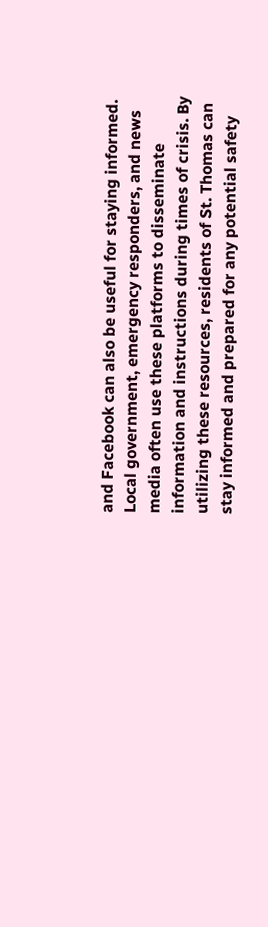and Facebook can also be useful for staying informed. Local government, emergency responders, and news media often use these platforms to disseminate information and instructions during times of crisis. By utilizing these resources, residents of St. Thomas can stay informed and prepared for any potential safety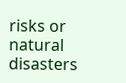risks or natural disasters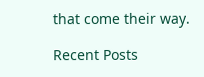that come their way.

Recent Posts